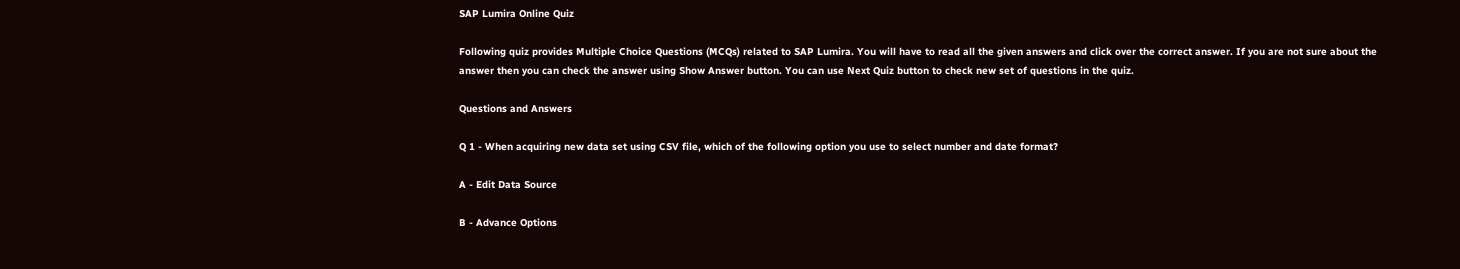SAP Lumira Online Quiz

Following quiz provides Multiple Choice Questions (MCQs) related to SAP Lumira. You will have to read all the given answers and click over the correct answer. If you are not sure about the answer then you can check the answer using Show Answer button. You can use Next Quiz button to check new set of questions in the quiz.

Questions and Answers

Q 1 - When acquiring new data set using CSV file, which of the following option you use to select number and date format?

A - Edit Data Source

B - Advance Options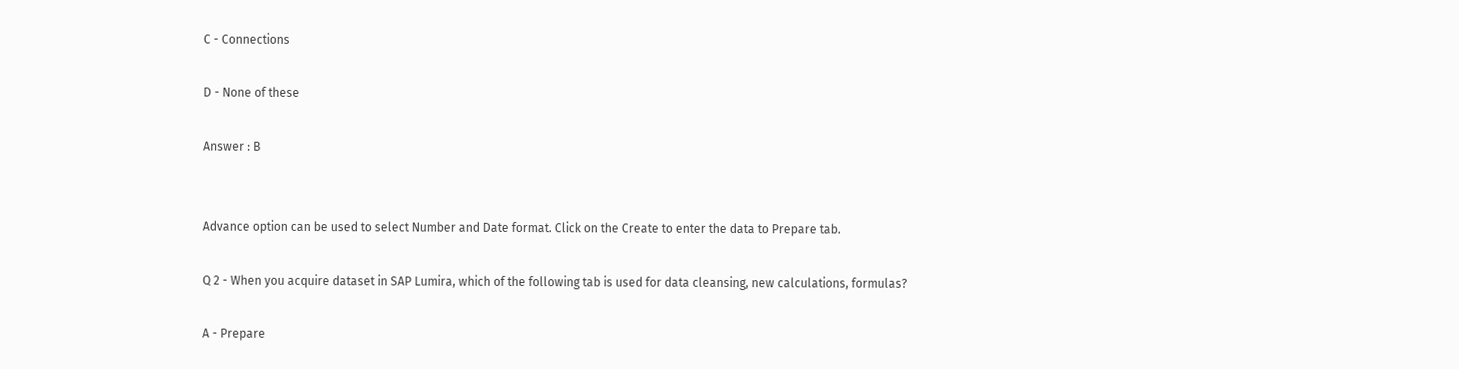C - Connections

D - None of these

Answer : B


Advance option can be used to select Number and Date format. Click on the Create to enter the data to Prepare tab.

Q 2 - When you acquire dataset in SAP Lumira, which of the following tab is used for data cleansing, new calculations, formulas?

A - Prepare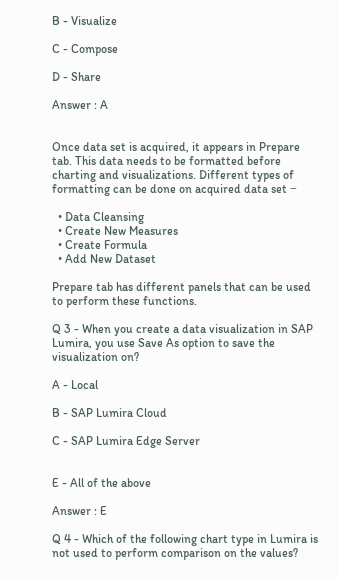B - Visualize

C - Compose

D - Share

Answer : A


Once data set is acquired, it appears in Prepare tab. This data needs to be formatted before charting and visualizations. Different types of formatting can be done on acquired data set −

  • Data Cleansing
  • Create New Measures
  • Create Formula
  • Add New Dataset

Prepare tab has different panels that can be used to perform these functions.

Q 3 - When you create a data visualization in SAP Lumira, you use Save As option to save the visualization on?

A - Local

B - SAP Lumira Cloud

C - SAP Lumira Edge Server


E - All of the above

Answer : E

Q 4 - Which of the following chart type in Lumira is not used to perform comparison on the values?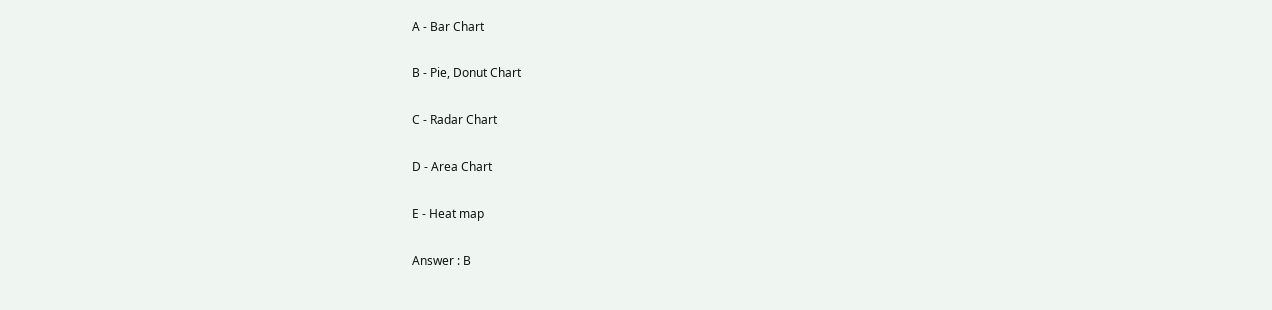A - Bar Chart

B - Pie, Donut Chart

C - Radar Chart

D - Area Chart

E - Heat map

Answer : B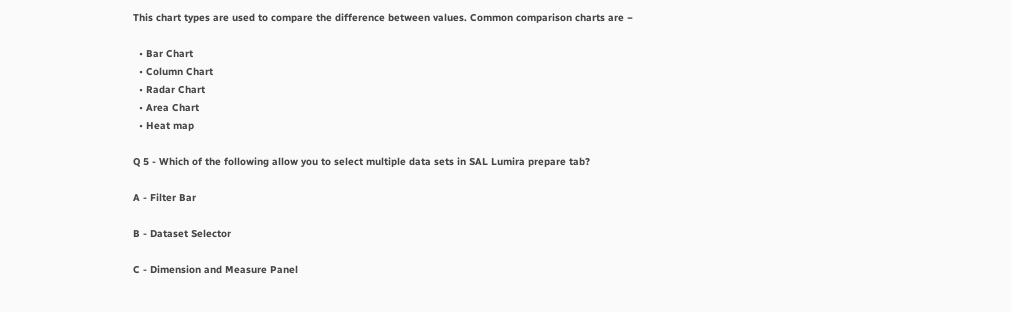This chart types are used to compare the difference between values. Common comparison charts are −

  • Bar Chart
  • Column Chart
  • Radar Chart
  • Area Chart
  • Heat map

Q 5 - Which of the following allow you to select multiple data sets in SAL Lumira prepare tab?

A - Filter Bar

B - Dataset Selector

C - Dimension and Measure Panel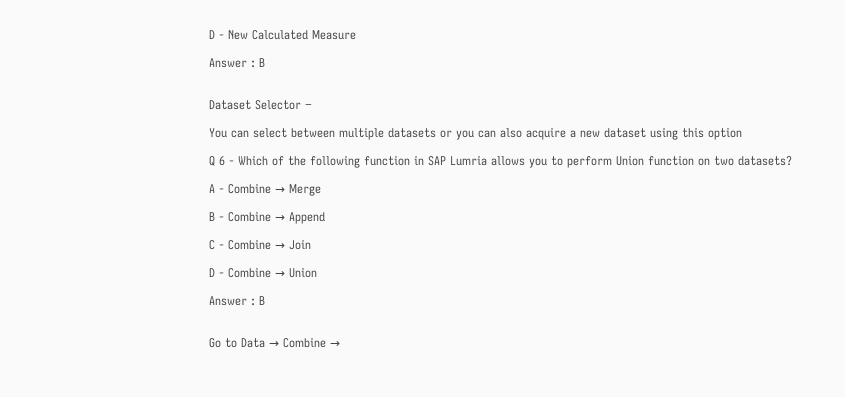D - New Calculated Measure

Answer : B


Dataset Selector −

You can select between multiple datasets or you can also acquire a new dataset using this option

Q 6 - Which of the following function in SAP Lumria allows you to perform Union function on two datasets?

A - Combine → Merge

B - Combine → Append

C - Combine → Join

D - Combine → Union

Answer : B


Go to Data → Combine →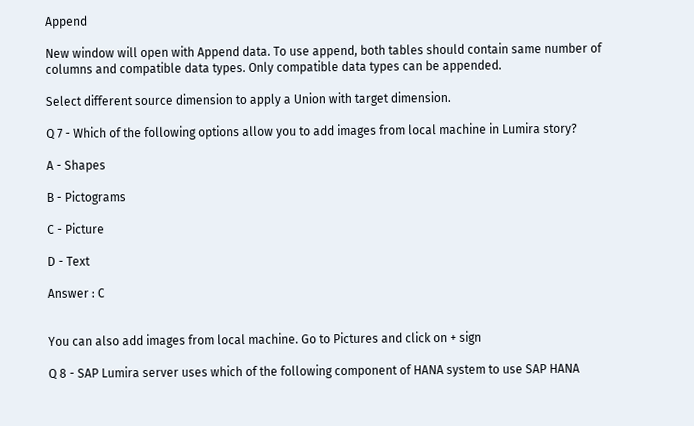Append

New window will open with Append data. To use append, both tables should contain same number of columns and compatible data types. Only compatible data types can be appended.

Select different source dimension to apply a Union with target dimension.

Q 7 - Which of the following options allow you to add images from local machine in Lumira story?

A - Shapes

B - Pictograms

C - Picture

D - Text

Answer : C


You can also add images from local machine. Go to Pictures and click on + sign

Q 8 - SAP Lumira server uses which of the following component of HANA system to use SAP HANA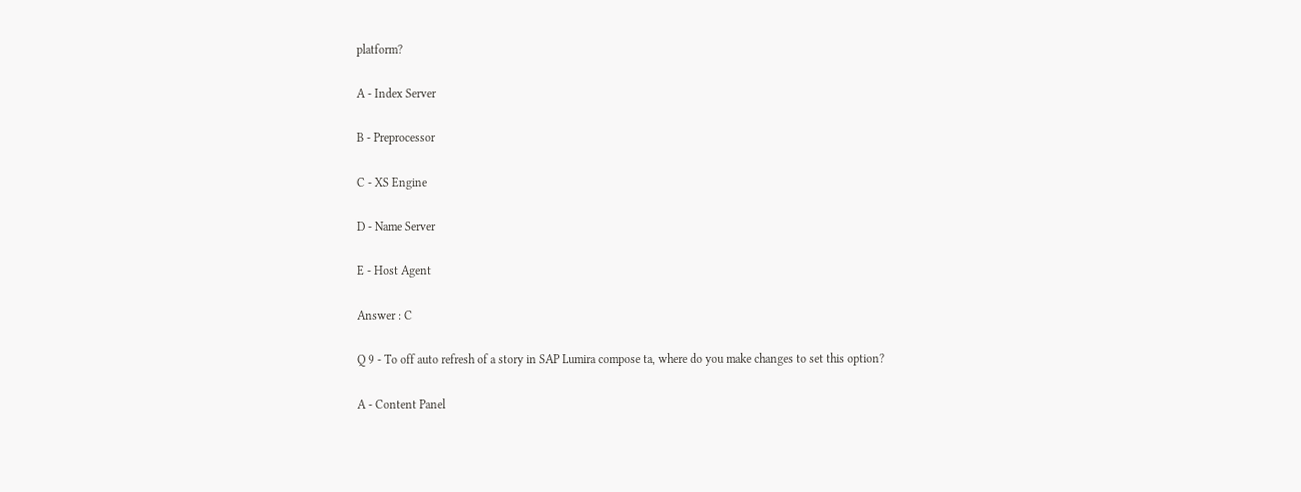platform?

A - Index Server

B - Preprocessor

C - XS Engine

D - Name Server

E - Host Agent

Answer : C

Q 9 - To off auto refresh of a story in SAP Lumira compose ta, where do you make changes to set this option?

A - Content Panel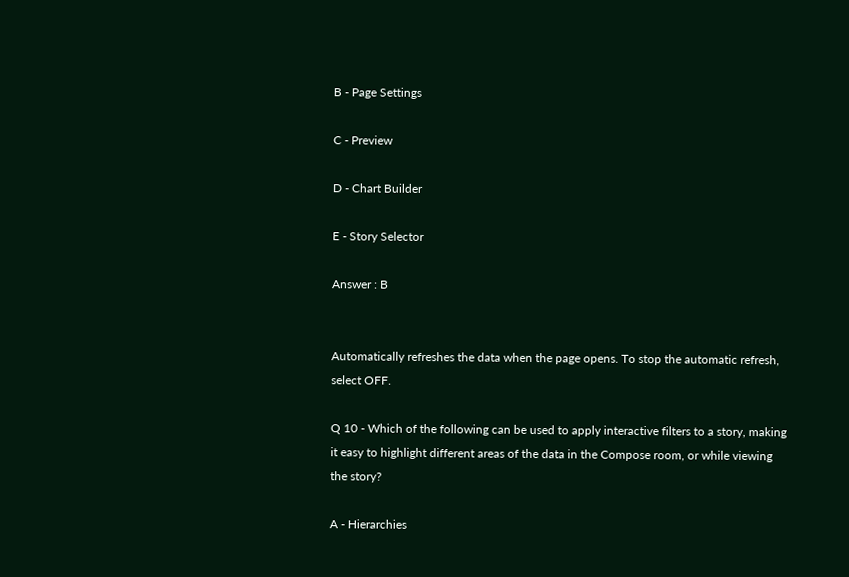B - Page Settings

C - Preview

D - Chart Builder

E - Story Selector

Answer : B


Automatically refreshes the data when the page opens. To stop the automatic refresh, select OFF.

Q 10 - Which of the following can be used to apply interactive filters to a story, making it easy to highlight different areas of the data in the Compose room, or while viewing the story?

A - Hierarchies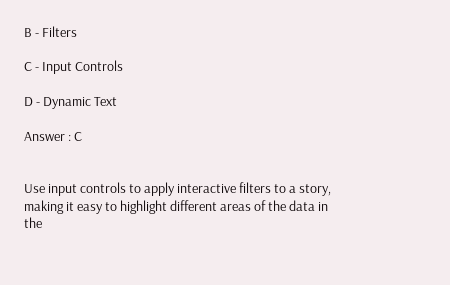B - Filters

C - Input Controls

D - Dynamic Text

Answer : C


Use input controls to apply interactive filters to a story, making it easy to highlight different areas of the data in the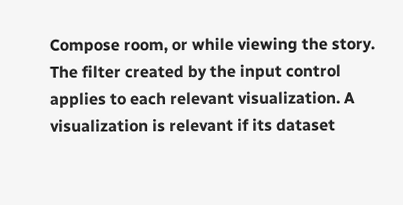Compose room, or while viewing the story. The filter created by the input control applies to each relevant visualization. A visualization is relevant if its dataset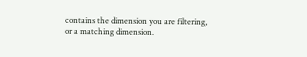contains the dimension you are filtering, or a matching dimension.